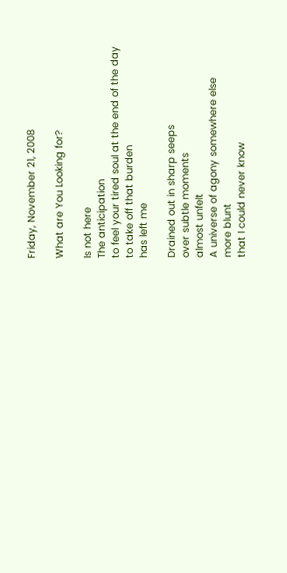Friday, November 21, 2008

What are You Looking for?

Is not here
The anticipation
to feel your tired soul at the end of the day
to take off that burden
has left me

Drained out in sharp seeps
over subtle moments
almost unfelt
A universe of agony somewhere else
more blunt
that I could never know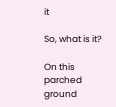it

So, what is it?

On this parched ground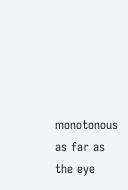monotonous as far as the eye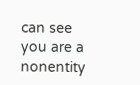can see
you are a nonentity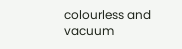colourless and vacuum